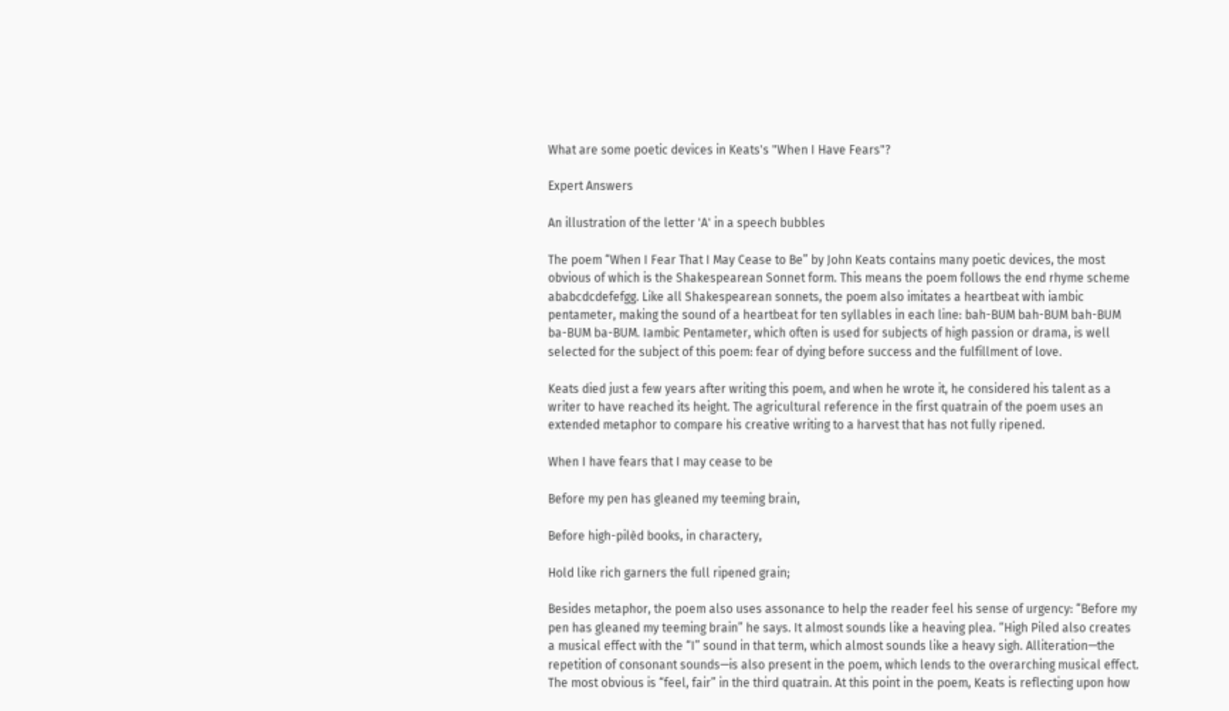What are some poetic devices in Keats's "When I Have Fears"?

Expert Answers

An illustration of the letter 'A' in a speech bubbles

The poem “When I Fear That I May Cease to Be” by John Keats contains many poetic devices, the most obvious of which is the Shakespearean Sonnet form. This means the poem follows the end rhyme scheme ababcdcdefefgg. Like all Shakespearean sonnets, the poem also imitates a heartbeat with iambic pentameter, making the sound of a heartbeat for ten syllables in each line: bah-BUM bah-BUM bah-BUM ba-BUM ba-BUM. Iambic Pentameter, which often is used for subjects of high passion or drama, is well selected for the subject of this poem: fear of dying before success and the fulfillment of love.

Keats died just a few years after writing this poem, and when he wrote it, he considered his talent as a writer to have reached its height. The agricultural reference in the first quatrain of the poem uses an extended metaphor to compare his creative writing to a harvest that has not fully ripened.

When I have fears that I may cease to be

Before my pen has gleaned my teeming brain,

Before high-pilèd books, in charactery,

Hold like rich garners the full ripened grain;

Besides metaphor, the poem also uses assonance to help the reader feel his sense of urgency: “Before my pen has gleaned my teeming brain” he says. It almost sounds like a heaving plea. “High Piled also creates a musical effect with the “I” sound in that term, which almost sounds like a heavy sigh. Alliteration—the repetition of consonant sounds—is also present in the poem, which lends to the overarching musical effect. The most obvious is “feel, fair” in the third quatrain. At this point in the poem, Keats is reflecting upon how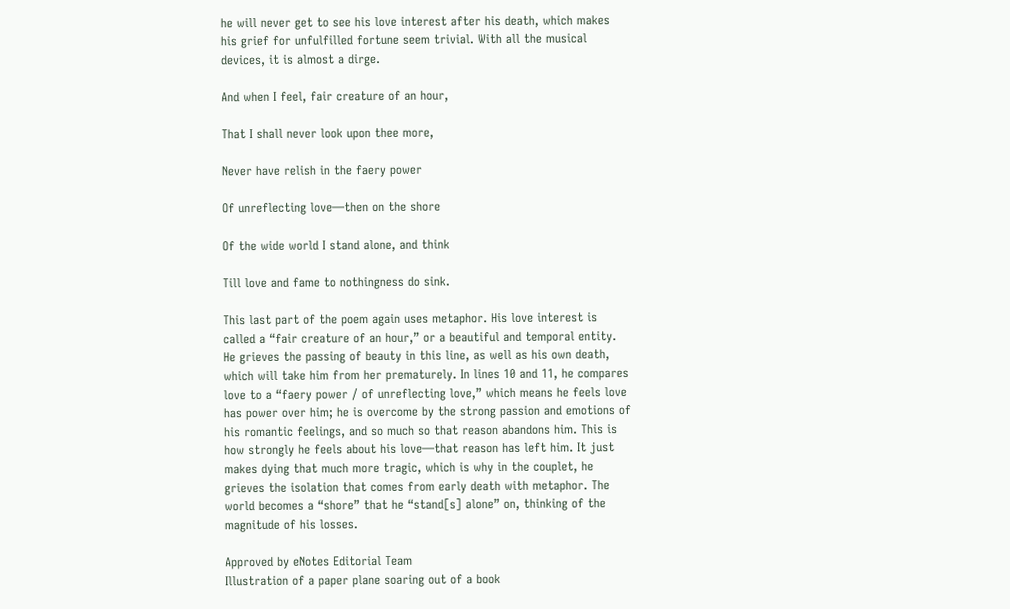he will never get to see his love interest after his death, which makes his grief for unfulfilled fortune seem trivial. With all the musical devices, it is almost a dirge.

And when I feel, fair creature of an hour,

That I shall never look upon thee more,

Never have relish in the faery power

Of unreflecting love—then on the shore

Of the wide world I stand alone, and think

Till love and fame to nothingness do sink.

This last part of the poem again uses metaphor. His love interest is called a “fair creature of an hour,” or a beautiful and temporal entity. He grieves the passing of beauty in this line, as well as his own death, which will take him from her prematurely. In lines 10 and 11, he compares love to a “faery power / of unreflecting love,” which means he feels love has power over him; he is overcome by the strong passion and emotions of his romantic feelings, and so much so that reason abandons him. This is how strongly he feels about his love—that reason has left him. It just makes dying that much more tragic, which is why in the couplet, he grieves the isolation that comes from early death with metaphor. The world becomes a “shore” that he “stand[s] alone” on, thinking of the magnitude of his losses.

Approved by eNotes Editorial Team
Illustration of a paper plane soaring out of a book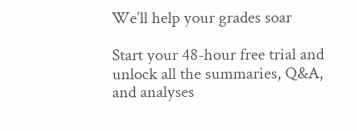We’ll help your grades soar

Start your 48-hour free trial and unlock all the summaries, Q&A, and analyses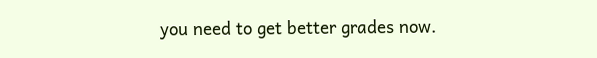you need to get better grades now.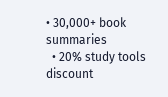• 30,000+ book summaries
  • 20% study tools discount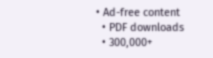• Ad-free content
  • PDF downloads
  • 300,000+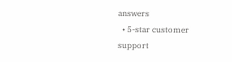answers
  • 5-star customer support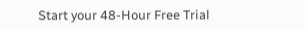Start your 48-Hour Free Trial